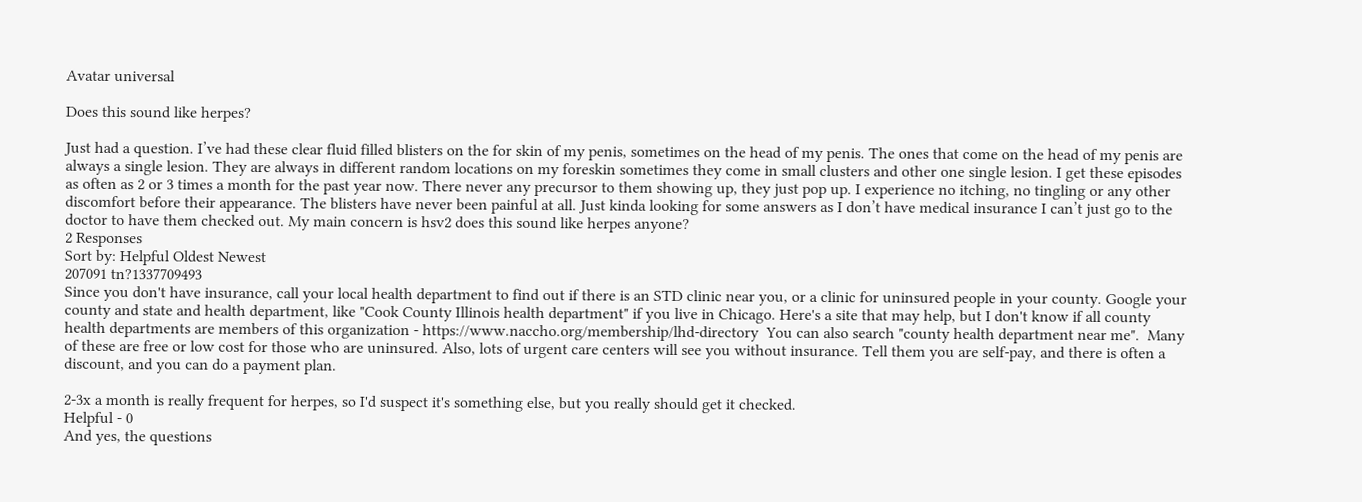Avatar universal

Does this sound like herpes?

Just had a question. I’ve had these clear fluid filled blisters on the for skin of my penis, sometimes on the head of my penis. The ones that come on the head of my penis are always a single lesion. They are always in different random locations on my foreskin sometimes they come in small clusters and other one single lesion. I get these episodes as often as 2 or 3 times a month for the past year now. There never any precursor to them showing up, they just pop up. I experience no itching, no tingling or any other discomfort before their appearance. The blisters have never been painful at all. Just kinda looking for some answers as I don’t have medical insurance I can’t just go to the doctor to have them checked out. My main concern is hsv2 does this sound like herpes anyone?
2 Responses
Sort by: Helpful Oldest Newest
207091 tn?1337709493
Since you don't have insurance, call your local health department to find out if there is an STD clinic near you, or a clinic for uninsured people in your county. Google your county and state and health department, like "Cook County Illinois health department" if you live in Chicago. Here's a site that may help, but I don't know if all county health departments are members of this organization - https://www.naccho.org/membership/lhd-directory  You can also search "county health department near me".  Many of these are free or low cost for those who are uninsured. Also, lots of urgent care centers will see you without insurance. Tell them you are self-pay, and there is often a discount, and you can do a payment plan.

2-3x a month is really frequent for herpes, so I'd suspect it's something else, but you really should get it checked.
Helpful - 0
And yes, the questions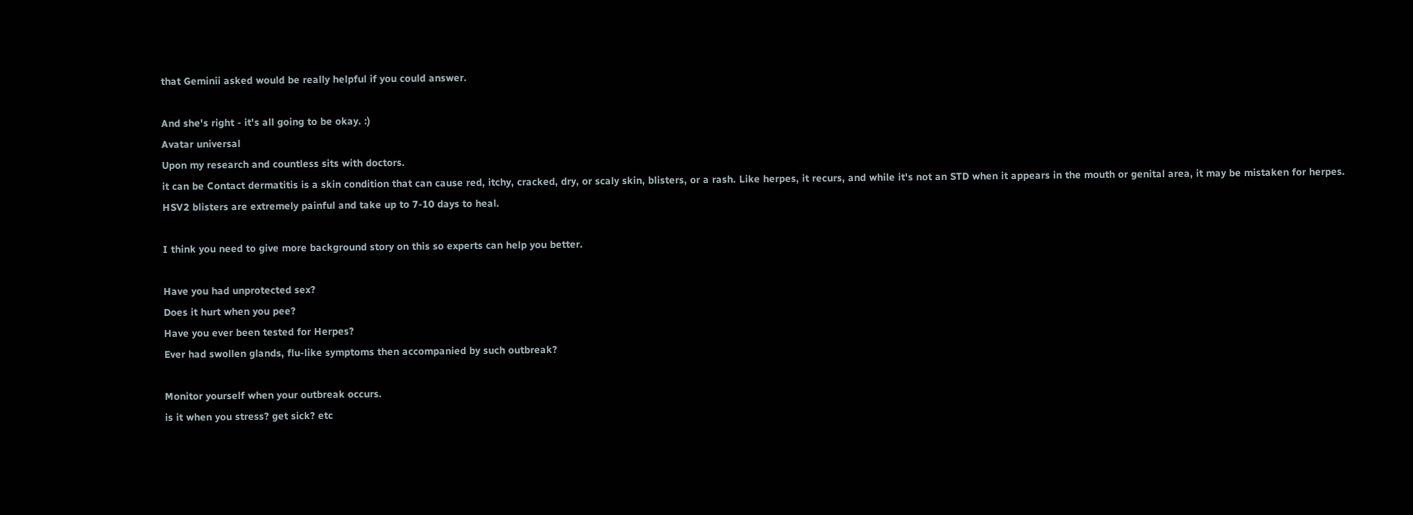that Geminii asked would be really helpful if you could answer.

And she's right - it's all going to be okay. :)
Avatar universal
Upon my research and countless sits with doctors.
it can be Contact dermatitis is a skin condition that can cause red, itchy, cracked, dry, or scaly skin, blisters, or a rash. Like herpes, it recurs, and while it's not an STD when it appears in the mouth or genital area, it may be mistaken for herpes.
HSV2 blisters are extremely painful and take up to 7-10 days to heal.

I think you need to give more background story on this so experts can help you better.

Have you had unprotected sex?
Does it hurt when you pee?
Have you ever been tested for Herpes?
Ever had swollen glands, flu-like symptoms then accompanied by such outbreak?

Monitor yourself when your outbreak occurs.
is it when you stress? get sick? etc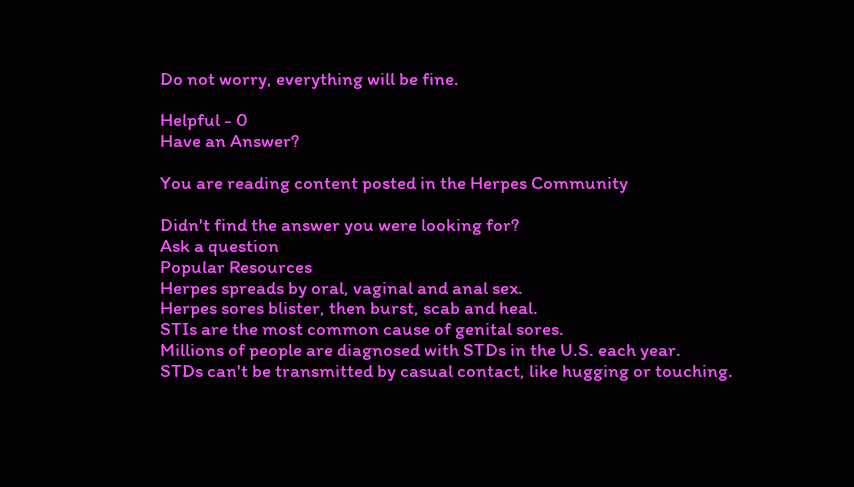Do not worry, everything will be fine.

Helpful - 0
Have an Answer?

You are reading content posted in the Herpes Community

Didn't find the answer you were looking for?
Ask a question
Popular Resources
Herpes spreads by oral, vaginal and anal sex.
Herpes sores blister, then burst, scab and heal.
STIs are the most common cause of genital sores.
Millions of people are diagnosed with STDs in the U.S. each year.
STDs can't be transmitted by casual contact, like hugging or touching.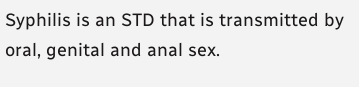Syphilis is an STD that is transmitted by oral, genital and anal sex.